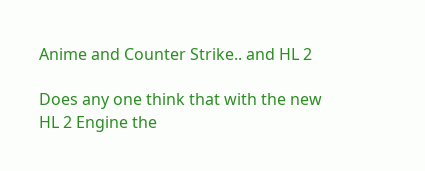Anime and Counter Strike.. and HL 2

Does any one think that with the new HL 2 Engine the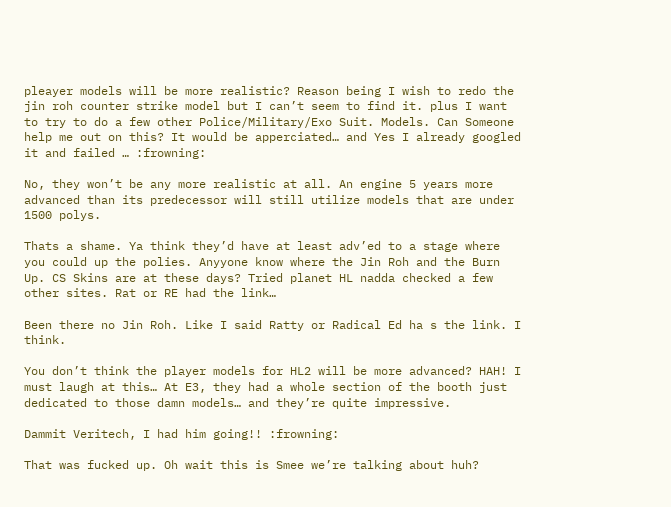pleayer models will be more realistic? Reason being I wish to redo the jin roh counter strike model but I can’t seem to find it. plus I want to try to do a few other Police/Military/Exo Suit. Models. Can Someone help me out on this? It would be apperciated… and Yes I already googled it and failed … :frowning:

No, they won’t be any more realistic at all. An engine 5 years more advanced than its predecessor will still utilize models that are under 1500 polys.

Thats a shame. Ya think they’d have at least adv’ed to a stage where you could up the polies. Anyyone know where the Jin Roh and the Burn Up. CS Skins are at these days? Tried planet HL nadda checked a few other sites. Rat or RE had the link…

Been there no Jin Roh. Like I said Ratty or Radical Ed ha s the link. I think.

You don’t think the player models for HL2 will be more advanced? HAH! I must laugh at this… At E3, they had a whole section of the booth just dedicated to those damn models… and they’re quite impressive.

Dammit Veritech, I had him going!! :frowning:

That was fucked up. Oh wait this is Smee we’re talking about huh?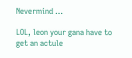Nevermind …

LOL, leon your gana have to get an actule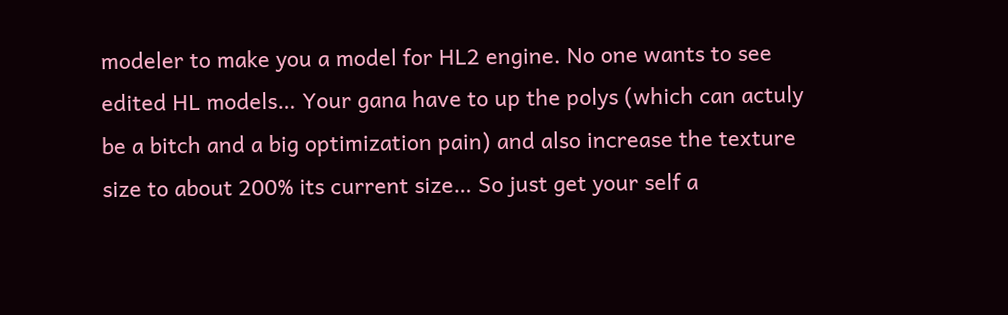modeler to make you a model for HL2 engine. No one wants to see edited HL models… Your gana have to up the polys (which can actuly be a bitch and a big optimization pain) and also increase the texture size to about 200% its current size… So just get your self a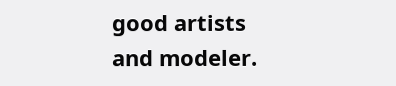good artists and modeler.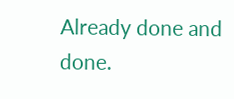Already done and done.